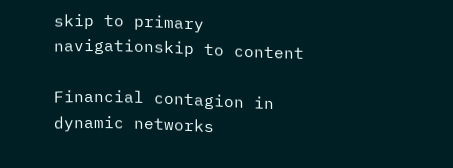skip to primary navigationskip to content

Financial contagion in dynamic networks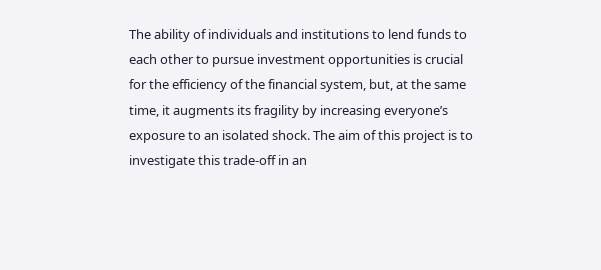The ability of individuals and institutions to lend funds to each other to pursue investment opportunities is crucial for the efficiency of the financial system, but, at the same time, it augments its fragility by increasing everyone’s exposure to an isolated shock. The aim of this project is to investigate this trade-off in an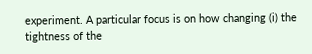experiment. A particular focus is on how changing (i) the tightness of the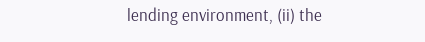lending environment, (ii) the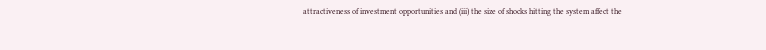attractiveness of investment opportunities and (iii) the size of shocks hitting the system affect the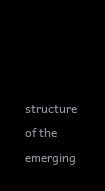structure of the emerging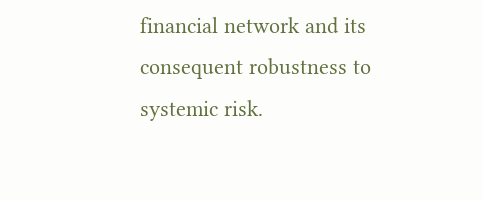financial network and its consequent robustness to systemic risk.